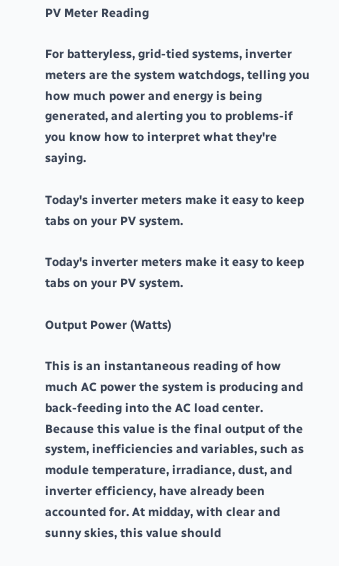PV Meter Reading

For batteryless, grid-tied systems, inverter meters are the system watchdogs, telling you how much power and energy is being generated, and alerting you to problems-if you know how to interpret what they're saying.

Today's inverter meters make it easy to keep tabs on your PV system.

Today's inverter meters make it easy to keep tabs on your PV system.

Output Power (Watts)

This is an instantaneous reading of how much AC power the system is producing and back-feeding into the AC load center. Because this value is the final output of the system, inefficiencies and variables, such as module temperature, irradiance, dust, and inverter efficiency, have already been accounted for. At midday, with clear and sunny skies, this value should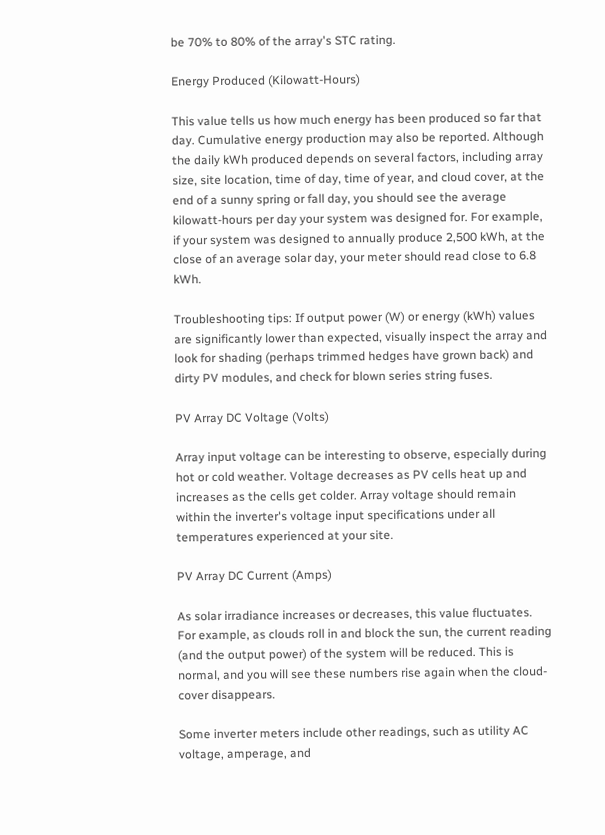be 70% to 80% of the array's STC rating.

Energy Produced (Kilowatt-Hours)

This value tells us how much energy has been produced so far that day. Cumulative energy production may also be reported. Although the daily kWh produced depends on several factors, including array size, site location, time of day, time of year, and cloud cover, at the end of a sunny spring or fall day, you should see the average kilowatt-hours per day your system was designed for. For example, if your system was designed to annually produce 2,500 kWh, at the close of an average solar day, your meter should read close to 6.8 kWh.

Troubleshooting tips: If output power (W) or energy (kWh) values are significantly lower than expected, visually inspect the array and look for shading (perhaps trimmed hedges have grown back) and dirty PV modules, and check for blown series string fuses.

PV Array DC Voltage (Volts)

Array input voltage can be interesting to observe, especially during hot or cold weather. Voltage decreases as PV cells heat up and increases as the cells get colder. Array voltage should remain within the inverter's voltage input specifications under all temperatures experienced at your site.

PV Array DC Current (Amps)

As solar irradiance increases or decreases, this value fluctuates. For example, as clouds roll in and block the sun, the current reading (and the output power) of the system will be reduced. This is normal, and you will see these numbers rise again when the cloud-cover disappears.

Some inverter meters include other readings, such as utility AC voltage, amperage, and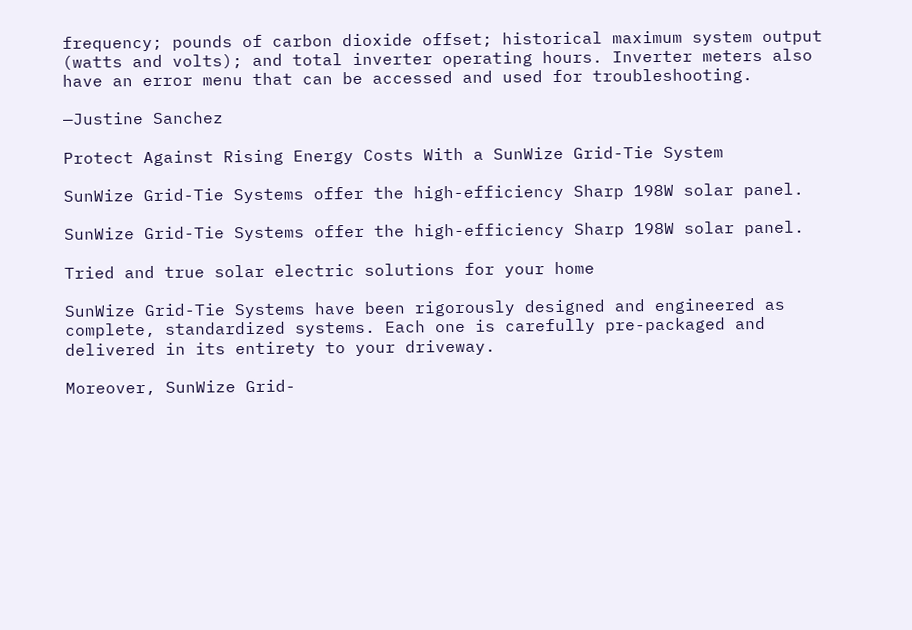frequency; pounds of carbon dioxide offset; historical maximum system output (watts and volts); and total inverter operating hours. Inverter meters also have an error menu that can be accessed and used for troubleshooting.

—Justine Sanchez

Protect Against Rising Energy Costs With a SunWize Grid-Tie System

SunWize Grid-Tie Systems offer the high-efficiency Sharp 198W solar panel.

SunWize Grid-Tie Systems offer the high-efficiency Sharp 198W solar panel.

Tried and true solar electric solutions for your home

SunWize Grid-Tie Systems have been rigorously designed and engineered as complete, standardized systems. Each one is carefully pre-packaged and delivered in its entirety to your driveway.

Moreover, SunWize Grid-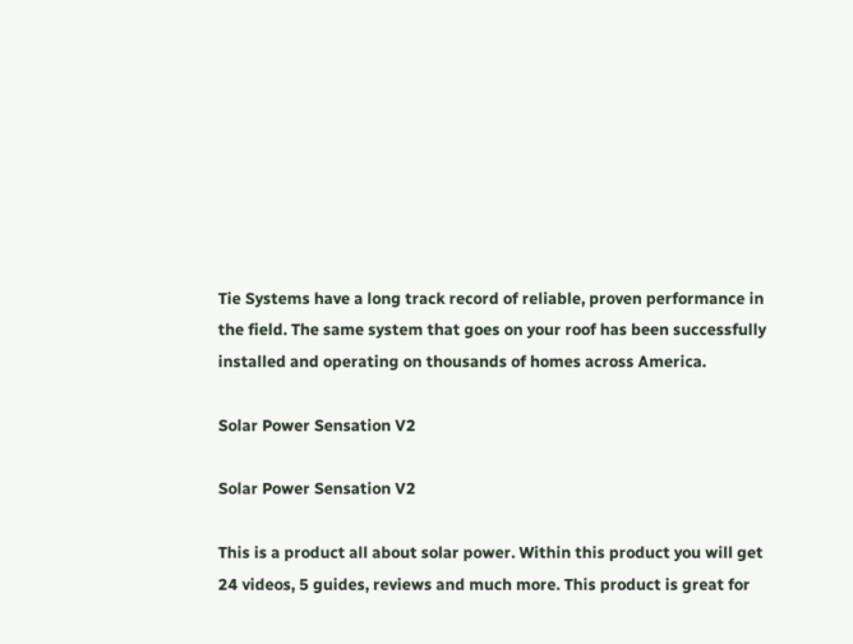Tie Systems have a long track record of reliable, proven performance in the field. The same system that goes on your roof has been successfully installed and operating on thousands of homes across America.

Solar Power Sensation V2

Solar Power Sensation V2

This is a product all about solar power. Within this product you will get 24 videos, 5 guides, reviews and much more. This product is great for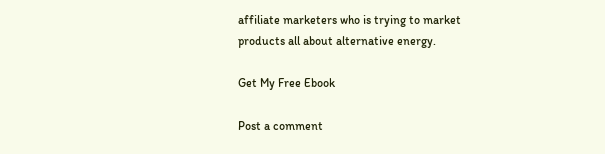affiliate marketers who is trying to market products all about alternative energy.

Get My Free Ebook

Post a comment